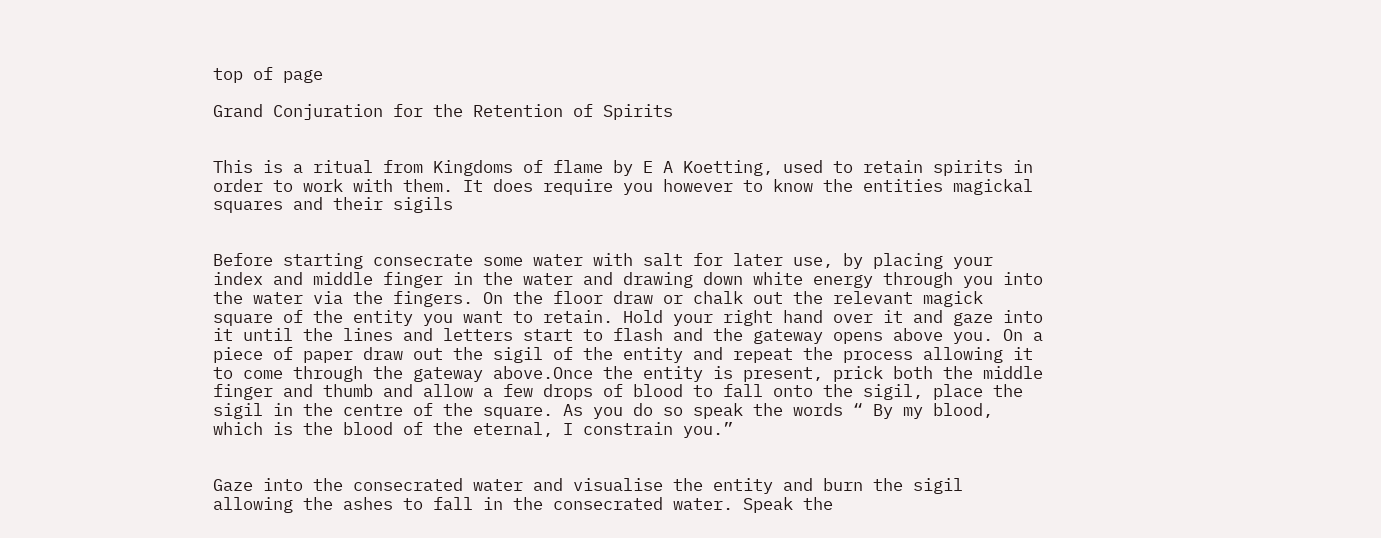top of page

Grand Conjuration for the Retention of Spirits


This is a ritual from Kingdoms of flame by E A Koetting, used to retain spirits in order to work with them. It does require you however to know the entities magickal squares and their sigils


Before starting consecrate some water with salt for later use, by placing your index and middle finger in the water and drawing down white energy through you into the water via the fingers. On the floor draw or chalk out the relevant magick square of the entity you want to retain. Hold your right hand over it and gaze into it until the lines and letters start to flash and the gateway opens above you. On a piece of paper draw out the sigil of the entity and repeat the process allowing it to come through the gateway above.Once the entity is present, prick both the middle finger and thumb and allow a few drops of blood to fall onto the sigil, place the sigil in the centre of the square. As you do so speak the words “ By my blood, which is the blood of the eternal, I constrain you.”


Gaze into the consecrated water and visualise the entity and burn the sigil allowing the ashes to fall in the consecrated water. Speak the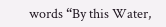words “By this Water,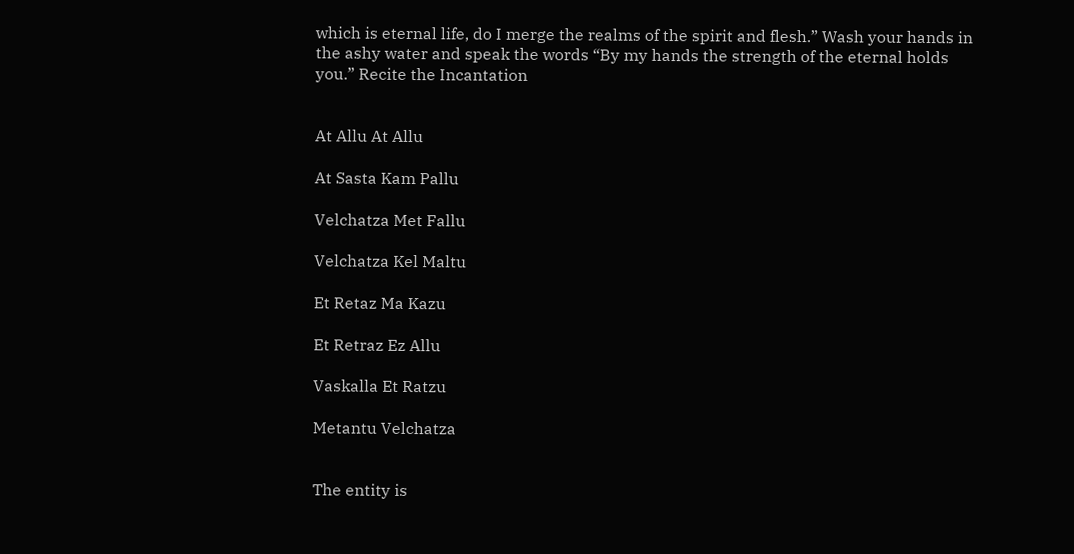which is eternal life, do I merge the realms of the spirit and flesh.” Wash your hands in the ashy water and speak the words “By my hands the strength of the eternal holds you.” Recite the Incantation


At Allu At Allu

At Sasta Kam Pallu

Velchatza Met Fallu

Velchatza Kel Maltu

Et Retaz Ma Kazu

Et Retraz Ez Allu

Vaskalla Et Ratzu

Metantu Velchatza


The entity is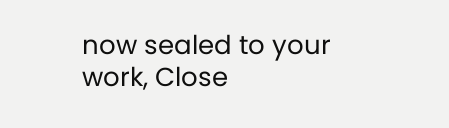now sealed to your work, Close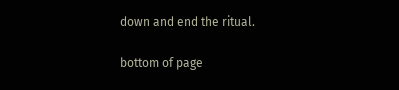down and end the ritual.

bottom of page